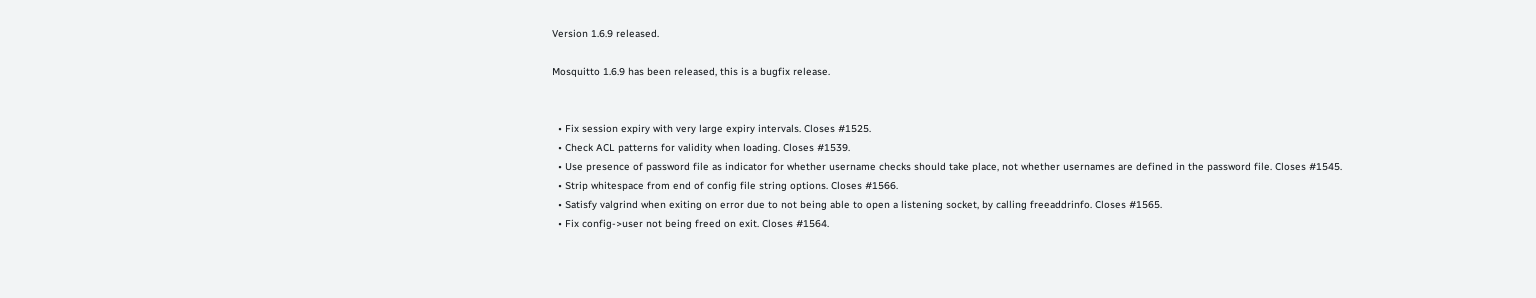Version 1.6.9 released.

Mosquitto 1.6.9 has been released, this is a bugfix release.


  • Fix session expiry with very large expiry intervals. Closes #1525.
  • Check ACL patterns for validity when loading. Closes #1539.
  • Use presence of password file as indicator for whether username checks should take place, not whether usernames are defined in the password file. Closes #1545.
  • Strip whitespace from end of config file string options. Closes #1566.
  • Satisfy valgrind when exiting on error due to not being able to open a listening socket, by calling freeaddrinfo. Closes #1565.
  • Fix config->user not being freed on exit. Closes #1564.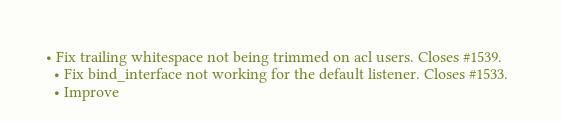• Fix trailing whitespace not being trimmed on acl users. Closes #1539.
  • Fix bind_interface not working for the default listener. Closes #1533.
  • Improve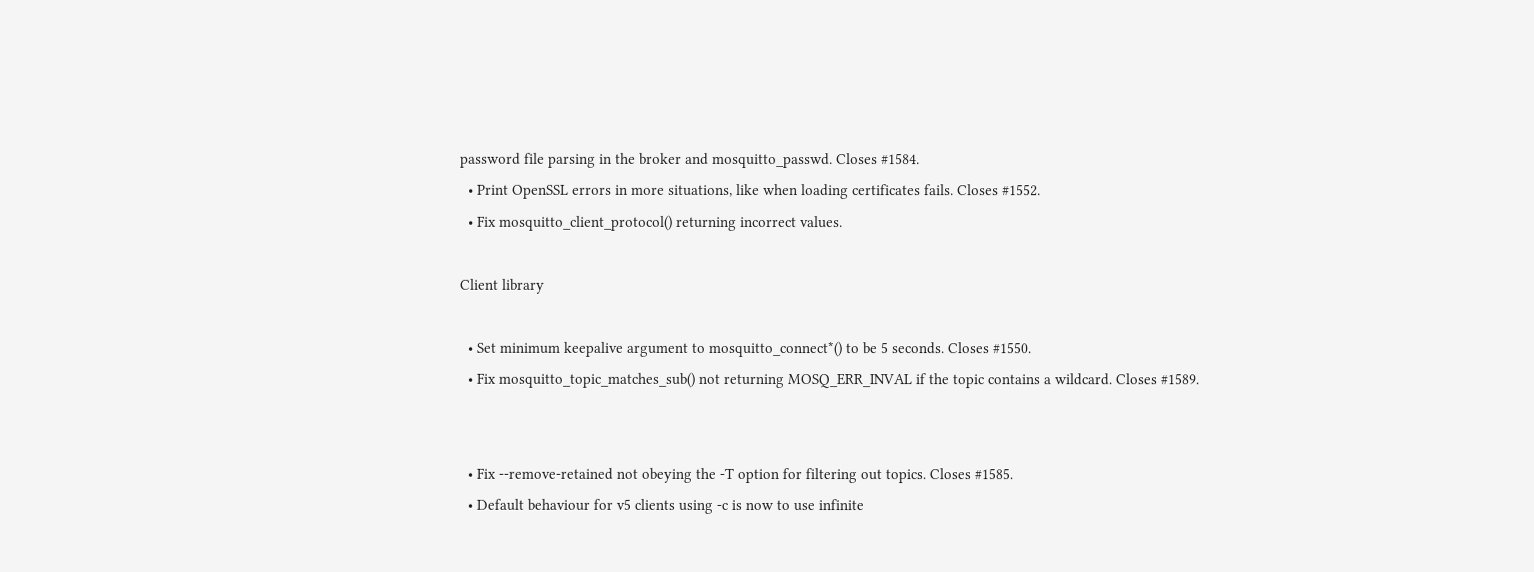password file parsing in the broker and mosquitto_passwd. Closes #1584.
  • Print OpenSSL errors in more situations, like when loading certificates fails. Closes #1552.
  • Fix mosquitto_client_protocol() returning incorrect values.

Client library

  • Set minimum keepalive argument to mosquitto_connect*() to be 5 seconds. Closes #1550.
  • Fix mosquitto_topic_matches_sub() not returning MOSQ_ERR_INVAL if the topic contains a wildcard. Closes #1589.


  • Fix --remove-retained not obeying the -T option for filtering out topics. Closes #1585.
  • Default behaviour for v5 clients using -c is now to use infinite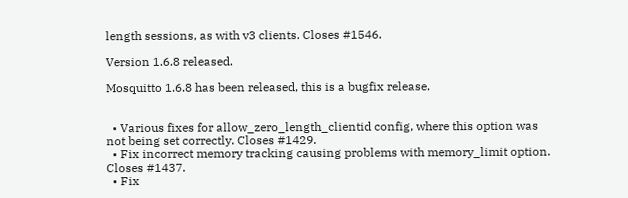length sessions, as with v3 clients. Closes #1546.

Version 1.6.8 released.

Mosquitto 1.6.8 has been released, this is a bugfix release.


  • Various fixes for allow_zero_length_clientid config, where this option was not being set correctly. Closes #1429.
  • Fix incorrect memory tracking causing problems with memory_limit option. Closes #1437.
  • Fix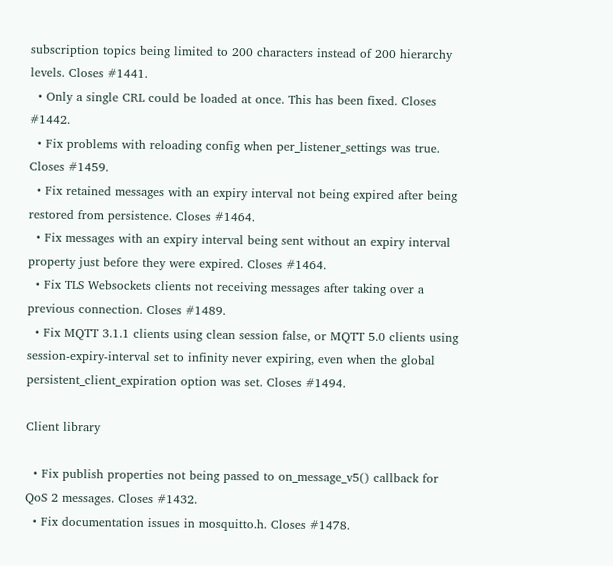subscription topics being limited to 200 characters instead of 200 hierarchy levels. Closes #1441.
  • Only a single CRL could be loaded at once. This has been fixed. Closes #1442.
  • Fix problems with reloading config when per_listener_settings was true. Closes #1459.
  • Fix retained messages with an expiry interval not being expired after being restored from persistence. Closes #1464.
  • Fix messages with an expiry interval being sent without an expiry interval property just before they were expired. Closes #1464.
  • Fix TLS Websockets clients not receiving messages after taking over a previous connection. Closes #1489.
  • Fix MQTT 3.1.1 clients using clean session false, or MQTT 5.0 clients using session-expiry-interval set to infinity never expiring, even when the global persistent_client_expiration option was set. Closes #1494.

Client library

  • Fix publish properties not being passed to on_message_v5() callback for QoS 2 messages. Closes #1432.
  • Fix documentation issues in mosquitto.h. Closes #1478.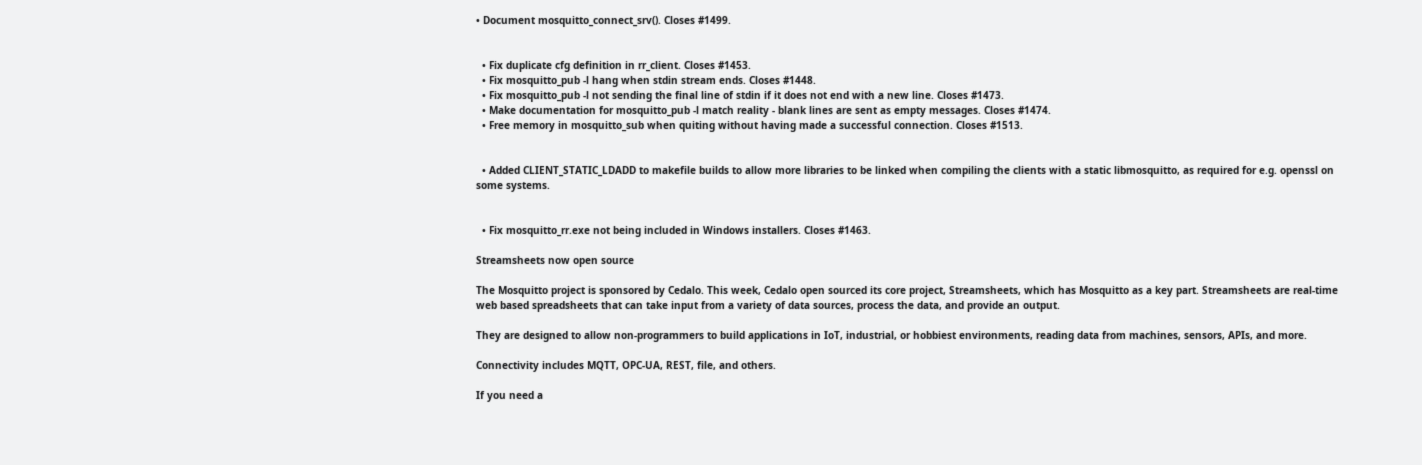• Document mosquitto_connect_srv(). Closes #1499.


  • Fix duplicate cfg definition in rr_client. Closes #1453.
  • Fix mosquitto_pub -l hang when stdin stream ends. Closes #1448.
  • Fix mosquitto_pub -l not sending the final line of stdin if it does not end with a new line. Closes #1473.
  • Make documentation for mosquitto_pub -l match reality - blank lines are sent as empty messages. Closes #1474.
  • Free memory in mosquitto_sub when quiting without having made a successful connection. Closes #1513.


  • Added CLIENT_STATIC_LDADD to makefile builds to allow more libraries to be linked when compiling the clients with a static libmosquitto, as required for e.g. openssl on some systems.


  • Fix mosquitto_rr.exe not being included in Windows installers. Closes #1463.

Streamsheets now open source

The Mosquitto project is sponsored by Cedalo. This week, Cedalo open sourced its core project, Streamsheets, which has Mosquitto as a key part. Streamsheets are real-time web based spreadsheets that can take input from a variety of data sources, process the data, and provide an output.

They are designed to allow non-programmers to build applications in IoT, industrial, or hobbiest environments, reading data from machines, sensors, APIs, and more.

Connectivity includes MQTT, OPC-UA, REST, file, and others.

If you need a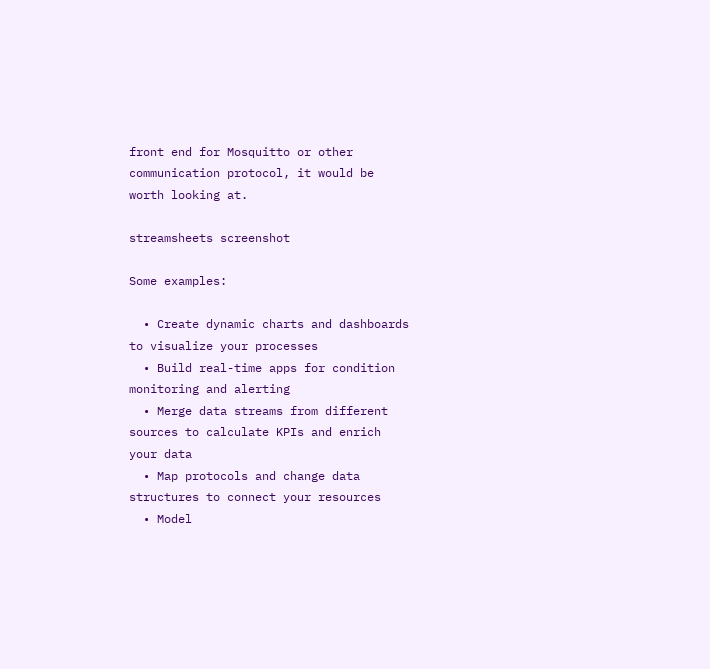front end for Mosquitto or other communication protocol, it would be worth looking at.

streamsheets screenshot

Some examples:

  • Create dynamic charts and dashboards to visualize your processes
  • Build real-time apps for condition monitoring and alerting
  • Merge data streams from different sources to calculate KPIs and enrich your data
  • Map protocols and change data structures to connect your resources
  • Model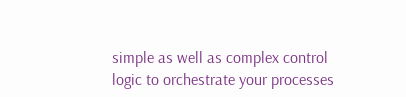simple as well as complex control logic to orchestrate your processes